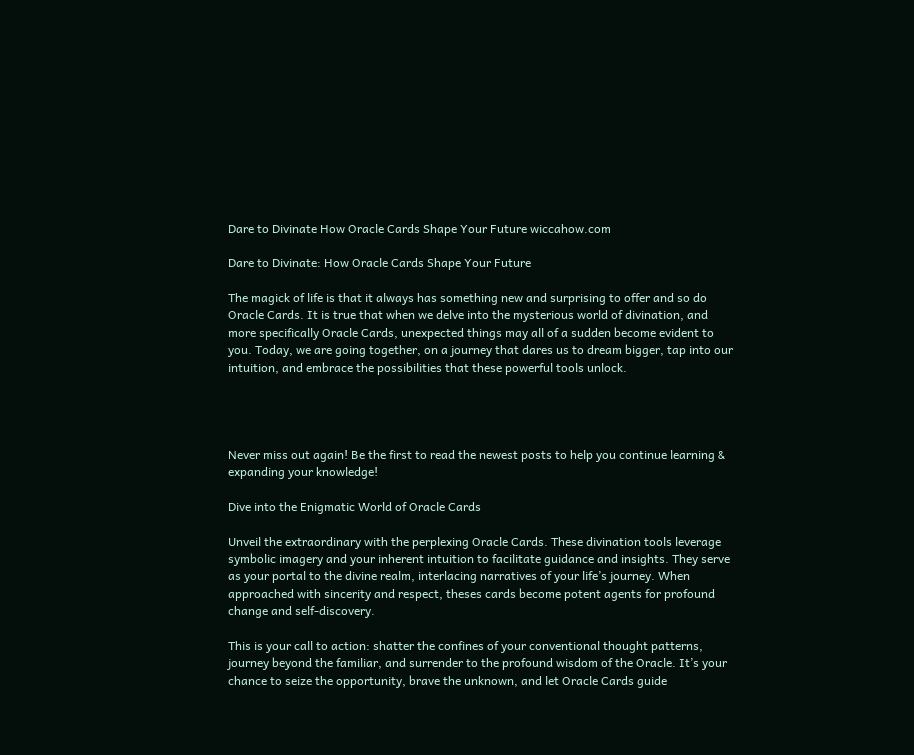Dare to Divinate How Oracle Cards Shape Your Future wiccahow.com

Dare to Divinate: How Oracle Cards Shape Your Future

The magick of life is that it always has something new and surprising to offer and so do Oracle Cards. It is true that when we delve into the mysterious world of divination, and more specifically Oracle Cards, unexpected things may all of a sudden become evident to you. Today, we are going together, on a journey that dares us to dream bigger, tap into our intuition, and embrace the possibilities that these powerful tools unlock.




Never miss out again! Be the first to read the newest posts to help you continue learning & expanding your knowledge!

Dive into the Enigmatic World of Oracle Cards

Unveil the extraordinary with the perplexing Oracle Cards. These divination tools leverage symbolic imagery and your inherent intuition to facilitate guidance and insights. They serve as your portal to the divine realm, interlacing narratives of your life’s journey. When approached with sincerity and respect, theses cards become potent agents for profound change and self-discovery.

This is your call to action: shatter the confines of your conventional thought patterns, journey beyond the familiar, and surrender to the profound wisdom of the Oracle. It’s your chance to seize the opportunity, brave the unknown, and let Oracle Cards guide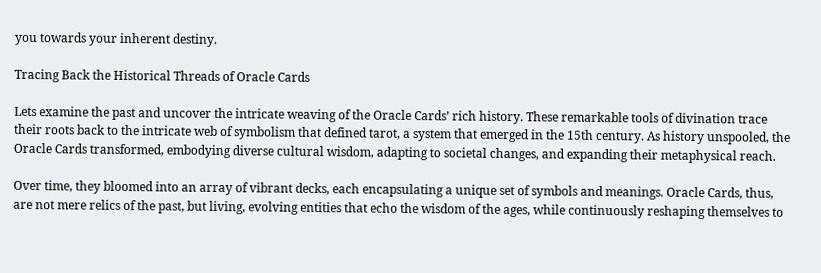you towards your inherent destiny.

Tracing Back the Historical Threads of Oracle Cards

Lets examine the past and uncover the intricate weaving of the Oracle Cards’ rich history. These remarkable tools of divination trace their roots back to the intricate web of symbolism that defined tarot, a system that emerged in the 15th century. As history unspooled, the Oracle Cards transformed, embodying diverse cultural wisdom, adapting to societal changes, and expanding their metaphysical reach.

Over time, they bloomed into an array of vibrant decks, each encapsulating a unique set of symbols and meanings. Oracle Cards, thus, are not mere relics of the past, but living, evolving entities that echo the wisdom of the ages, while continuously reshaping themselves to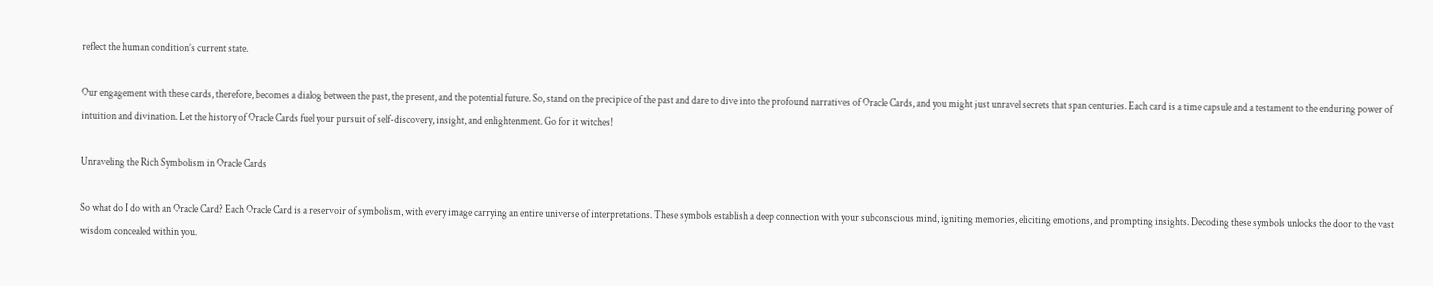reflect the human condition’s current state.

Our engagement with these cards, therefore, becomes a dialog between the past, the present, and the potential future. So, stand on the precipice of the past and dare to dive into the profound narratives of Oracle Cards, and you might just unravel secrets that span centuries. Each card is a time capsule and a testament to the enduring power of intuition and divination. Let the history of Oracle Cards fuel your pursuit of self-discovery, insight, and enlightenment. Go for it witches!

Unraveling the Rich Symbolism in Oracle Cards

So what do I do with an Oracle Card? Each Oracle Card is a reservoir of symbolism, with every image carrying an entire universe of interpretations. These symbols establish a deep connection with your subconscious mind, igniting memories, eliciting emotions, and prompting insights. Decoding these symbols unlocks the door to the vast wisdom concealed within you.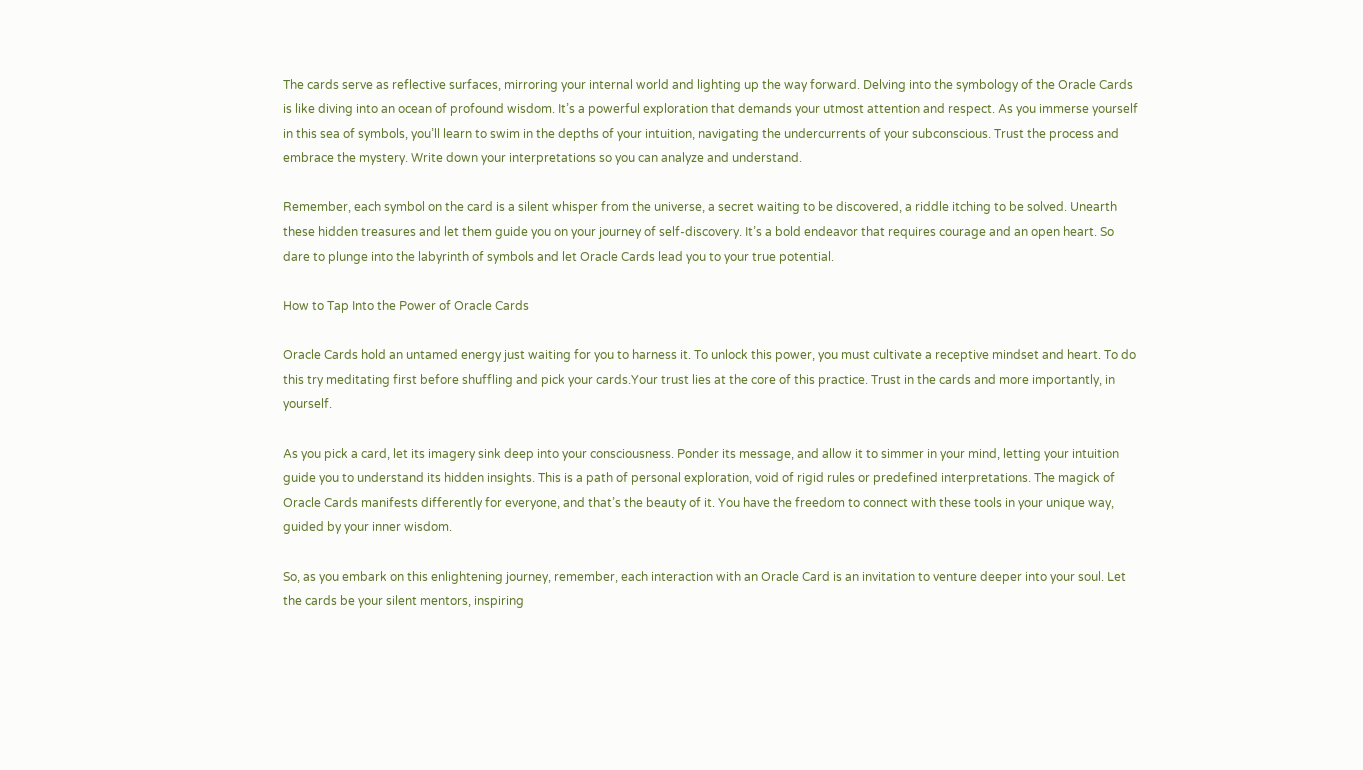The cards serve as reflective surfaces, mirroring your internal world and lighting up the way forward. Delving into the symbology of the Oracle Cards is like diving into an ocean of profound wisdom. It’s a powerful exploration that demands your utmost attention and respect. As you immerse yourself in this sea of symbols, you’ll learn to swim in the depths of your intuition, navigating the undercurrents of your subconscious. Trust the process and embrace the mystery. Write down your interpretations so you can analyze and understand.

Remember, each symbol on the card is a silent whisper from the universe, a secret waiting to be discovered, a riddle itching to be solved. Unearth these hidden treasures and let them guide you on your journey of self-discovery. It’s a bold endeavor that requires courage and an open heart. So dare to plunge into the labyrinth of symbols and let Oracle Cards lead you to your true potential.

How to Tap Into the Power of Oracle Cards

Oracle Cards hold an untamed energy just waiting for you to harness it. To unlock this power, you must cultivate a receptive mindset and heart. To do this try meditating first before shuffling and pick your cards.Your trust lies at the core of this practice. Trust in the cards and more importantly, in yourself.

As you pick a card, let its imagery sink deep into your consciousness. Ponder its message, and allow it to simmer in your mind, letting your intuition guide you to understand its hidden insights. This is a path of personal exploration, void of rigid rules or predefined interpretations. The magick of Oracle Cards manifests differently for everyone, and that’s the beauty of it. You have the freedom to connect with these tools in your unique way, guided by your inner wisdom.

So, as you embark on this enlightening journey, remember, each interaction with an Oracle Card is an invitation to venture deeper into your soul. Let the cards be your silent mentors, inspiring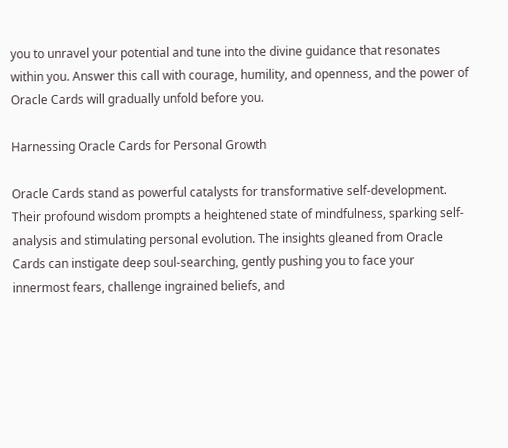you to unravel your potential and tune into the divine guidance that resonates within you. Answer this call with courage, humility, and openness, and the power of Oracle Cards will gradually unfold before you.

Harnessing Oracle Cards for Personal Growth

Oracle Cards stand as powerful catalysts for transformative self-development. Their profound wisdom prompts a heightened state of mindfulness, sparking self-analysis and stimulating personal evolution. The insights gleaned from Oracle Cards can instigate deep soul-searching, gently pushing you to face your innermost fears, challenge ingrained beliefs, and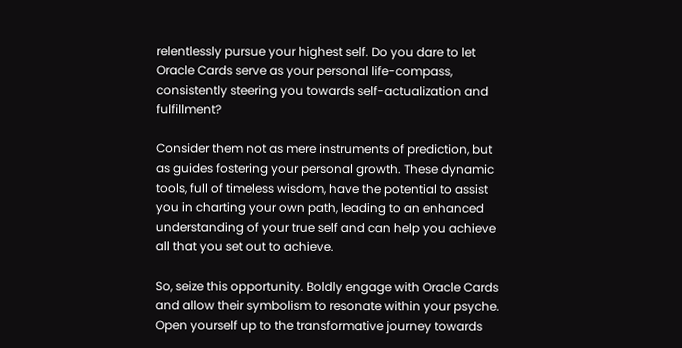relentlessly pursue your highest self. Do you dare to let Oracle Cards serve as your personal life-compass, consistently steering you towards self-actualization and fulfillment?

Consider them not as mere instruments of prediction, but as guides fostering your personal growth. These dynamic tools, full of timeless wisdom, have the potential to assist you in charting your own path, leading to an enhanced understanding of your true self and can help you achieve all that you set out to achieve.

So, seize this opportunity. Boldly engage with Oracle Cards and allow their symbolism to resonate within your psyche. Open yourself up to the transformative journey towards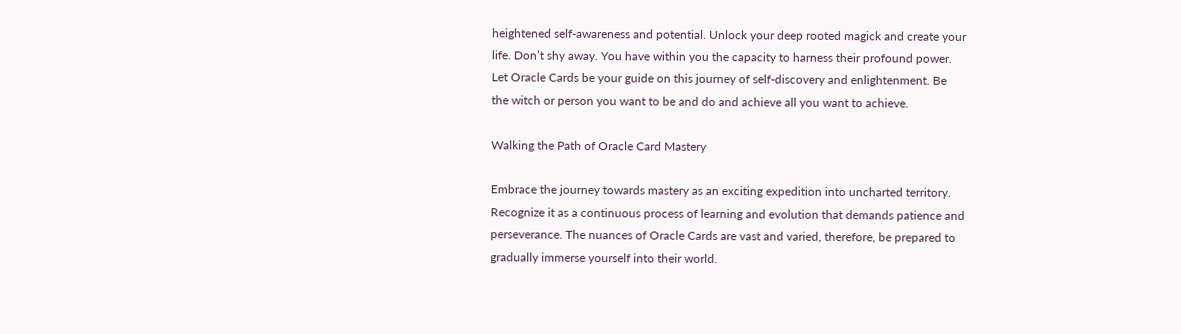heightened self-awareness and potential. Unlock your deep rooted magick and create your life. Don’t shy away. You have within you the capacity to harness their profound power. Let Oracle Cards be your guide on this journey of self-discovery and enlightenment. Be the witch or person you want to be and do and achieve all you want to achieve.

Walking the Path of Oracle Card Mastery

Embrace the journey towards mastery as an exciting expedition into uncharted territory. Recognize it as a continuous process of learning and evolution that demands patience and perseverance. The nuances of Oracle Cards are vast and varied, therefore, be prepared to gradually immerse yourself into their world.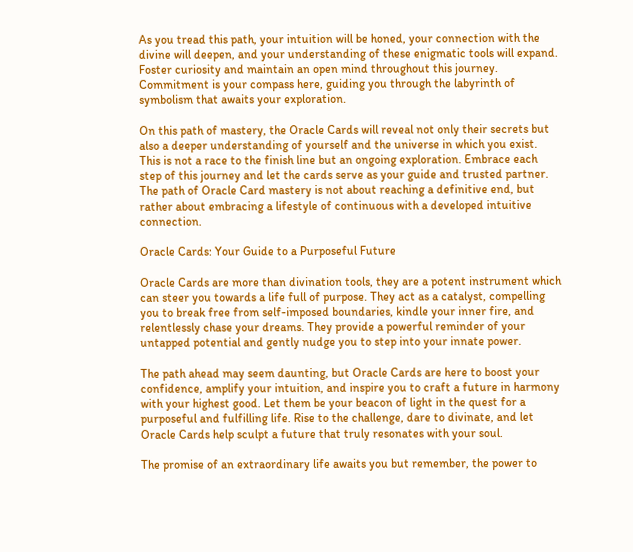As you tread this path, your intuition will be honed, your connection with the divine will deepen, and your understanding of these enigmatic tools will expand. Foster curiosity and maintain an open mind throughout this journey. Commitment is your compass here, guiding you through the labyrinth of symbolism that awaits your exploration.

On this path of mastery, the Oracle Cards will reveal not only their secrets but also a deeper understanding of yourself and the universe in which you exist. This is not a race to the finish line but an ongoing exploration. Embrace each step of this journey and let the cards serve as your guide and trusted partner. The path of Oracle Card mastery is not about reaching a definitive end, but rather about embracing a lifestyle of continuous with a developed intuitive connection.

Oracle Cards: Your Guide to a Purposeful Future

Oracle Cards are more than divination tools, they are a potent instrument which can steer you towards a life full of purpose. They act as a catalyst, compelling you to break free from self-imposed boundaries, kindle your inner fire, and relentlessly chase your dreams. They provide a powerful reminder of your untapped potential and gently nudge you to step into your innate power.

The path ahead may seem daunting, but Oracle Cards are here to boost your confidence, amplify your intuition, and inspire you to craft a future in harmony with your highest good. Let them be your beacon of light in the quest for a purposeful and fulfilling life. Rise to the challenge, dare to divinate, and let Oracle Cards help sculpt a future that truly resonates with your soul.

The promise of an extraordinary life awaits you but remember, the power to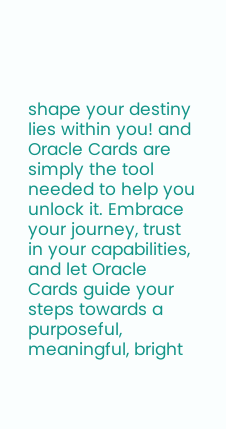shape your destiny lies within you! and Oracle Cards are simply the tool needed to help you unlock it. Embrace your journey, trust in your capabilities, and let Oracle Cards guide your steps towards a purposeful, meaningful, bright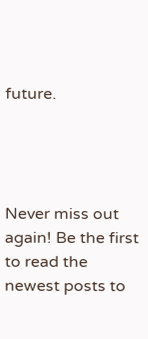future.




Never miss out again! Be the first to read the newest posts to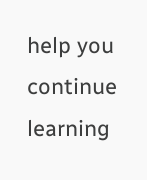help you continue learning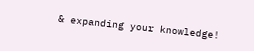& expanding your knowledge!